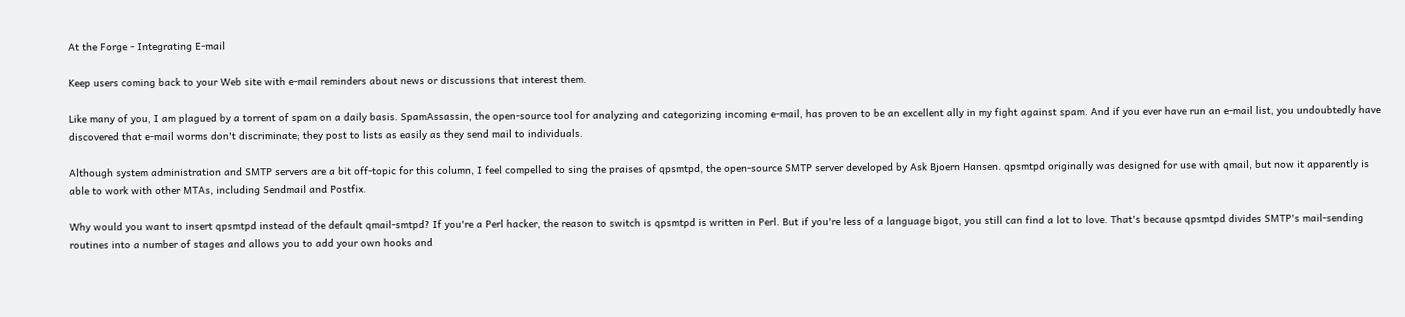At the Forge - Integrating E-mail

Keep users coming back to your Web site with e-mail reminders about news or discussions that interest them.

Like many of you, I am plagued by a torrent of spam on a daily basis. SpamAssassin, the open-source tool for analyzing and categorizing incoming e-mail, has proven to be an excellent ally in my fight against spam. And if you ever have run an e-mail list, you undoubtedly have discovered that e-mail worms don't discriminate; they post to lists as easily as they send mail to individuals.

Although system administration and SMTP servers are a bit off-topic for this column, I feel compelled to sing the praises of qpsmtpd, the open-source SMTP server developed by Ask Bjoern Hansen. qpsmtpd originally was designed for use with qmail, but now it apparently is able to work with other MTAs, including Sendmail and Postfix.

Why would you want to insert qpsmtpd instead of the default qmail-smtpd? If you're a Perl hacker, the reason to switch is qpsmtpd is written in Perl. But if you're less of a language bigot, you still can find a lot to love. That's because qpsmtpd divides SMTP's mail-sending routines into a number of stages and allows you to add your own hooks and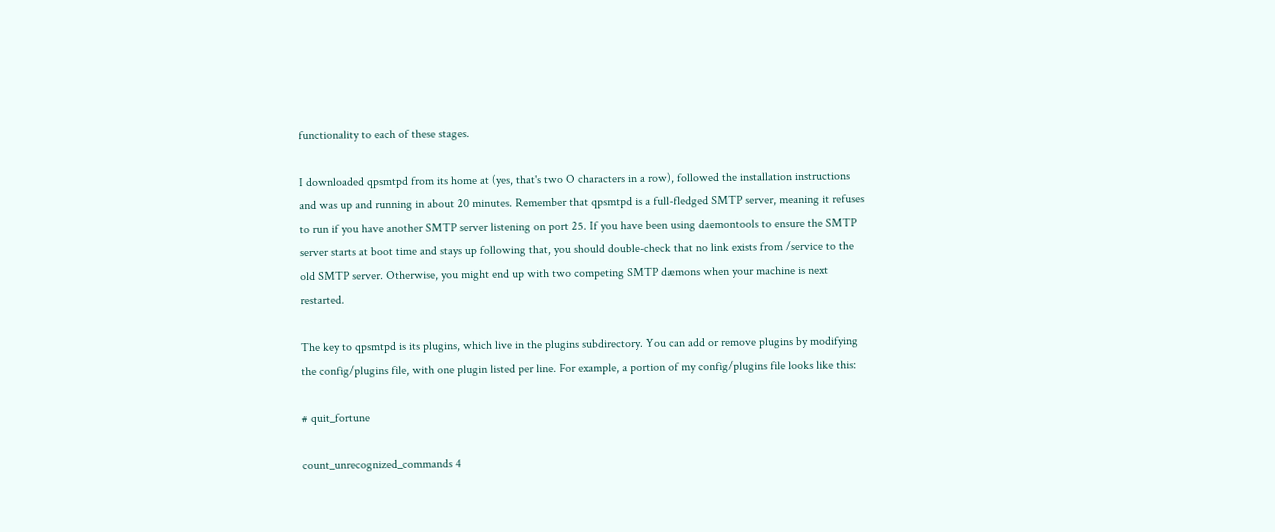functionality to each of these stages.

I downloaded qpsmtpd from its home at (yes, that's two O characters in a row), followed the installation instructions and was up and running in about 20 minutes. Remember that qpsmtpd is a full-fledged SMTP server, meaning it refuses to run if you have another SMTP server listening on port 25. If you have been using daemontools to ensure the SMTP server starts at boot time and stays up following that, you should double-check that no link exists from /service to the old SMTP server. Otherwise, you might end up with two competing SMTP dæmons when your machine is next restarted.

The key to qpsmtpd is its plugins, which live in the plugins subdirectory. You can add or remove plugins by modifying the config/plugins file, with one plugin listed per line. For example, a portion of my config/plugins file looks like this:

# quit_fortune

count_unrecognized_commands 4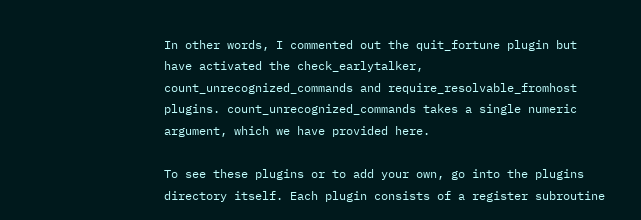In other words, I commented out the quit_fortune plugin but have activated the check_earlytalker, count_unrecognized_commands and require_resolvable_fromhost plugins. count_unrecognized_commands takes a single numeric argument, which we have provided here.

To see these plugins or to add your own, go into the plugins directory itself. Each plugin consists of a register subroutine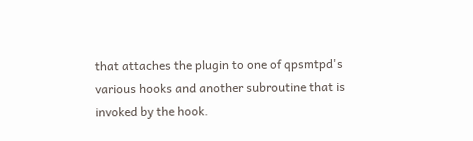that attaches the plugin to one of qpsmtpd's various hooks and another subroutine that is invoked by the hook.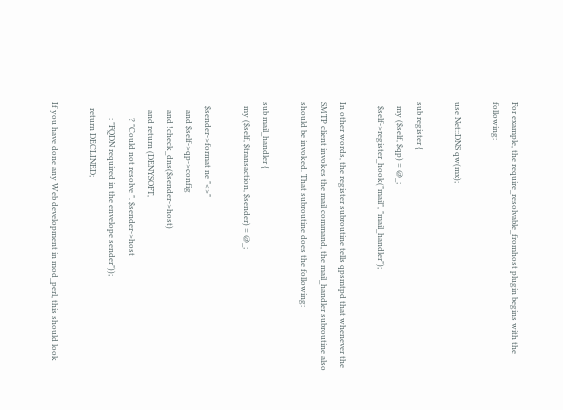For example, the require_resolvable_fromhost plugin begins with the following:

use Net::DNS qw(mx);

sub register {
  my ($self, $qp) = @_;
  $self->register_hook("mail", "mail_handler");

In other words, the register subroutine tells qpsmtpd that whenever the SMTP client invokes the mail command, the mail_handler subroutine also should be invoked. That subroutine does the following:

sub mail_handler {
  my ($self, $transaction, $sender) = @_;

  $sender->format ne "<>"
    and $self->qp->config
    and !check_dns($sender->host)
    and return (DENYSOFT,
        ? "Could not resolve ". $sender->host
        : "FQDN required in the envelope sender"));
   return DECLINED;

If you have done any Web development in mod_perl, this should look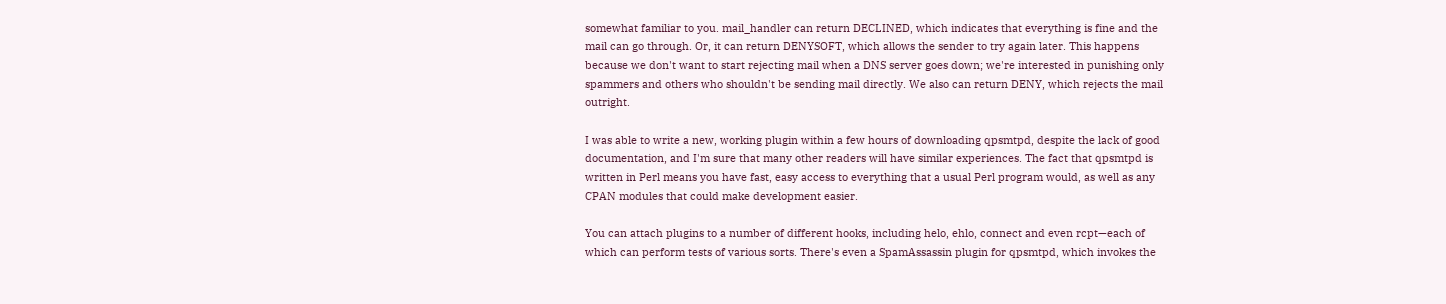somewhat familiar to you. mail_handler can return DECLINED, which indicates that everything is fine and the mail can go through. Or, it can return DENYSOFT, which allows the sender to try again later. This happens because we don't want to start rejecting mail when a DNS server goes down; we're interested in punishing only spammers and others who shouldn't be sending mail directly. We also can return DENY, which rejects the mail outright.

I was able to write a new, working plugin within a few hours of downloading qpsmtpd, despite the lack of good documentation, and I'm sure that many other readers will have similar experiences. The fact that qpsmtpd is written in Perl means you have fast, easy access to everything that a usual Perl program would, as well as any CPAN modules that could make development easier.

You can attach plugins to a number of different hooks, including helo, ehlo, connect and even rcpt—each of which can perform tests of various sorts. There's even a SpamAssassin plugin for qpsmtpd, which invokes the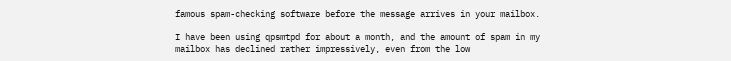famous spam-checking software before the message arrives in your mailbox.

I have been using qpsmtpd for about a month, and the amount of spam in my mailbox has declined rather impressively, even from the low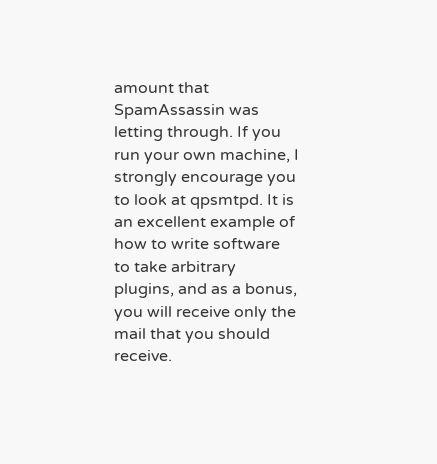amount that SpamAssassin was letting through. If you run your own machine, I strongly encourage you to look at qpsmtpd. It is an excellent example of how to write software to take arbitrary plugins, and as a bonus, you will receive only the mail that you should receive.